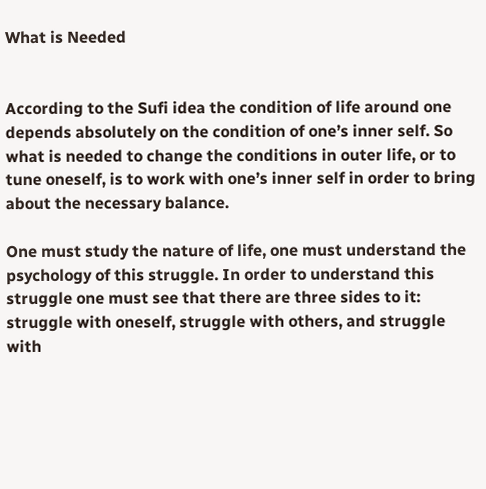What is Needed


According to the Sufi idea the condition of life around one depends absolutely on the condition of one’s inner self. So what is needed to change the conditions in outer life, or to tune oneself, is to work with one’s inner self in order to bring about the necessary balance.

One must study the nature of life, one must understand the psychology of this struggle. In order to understand this struggle one must see that there are three sides to it: struggle with oneself, struggle with others, and struggle with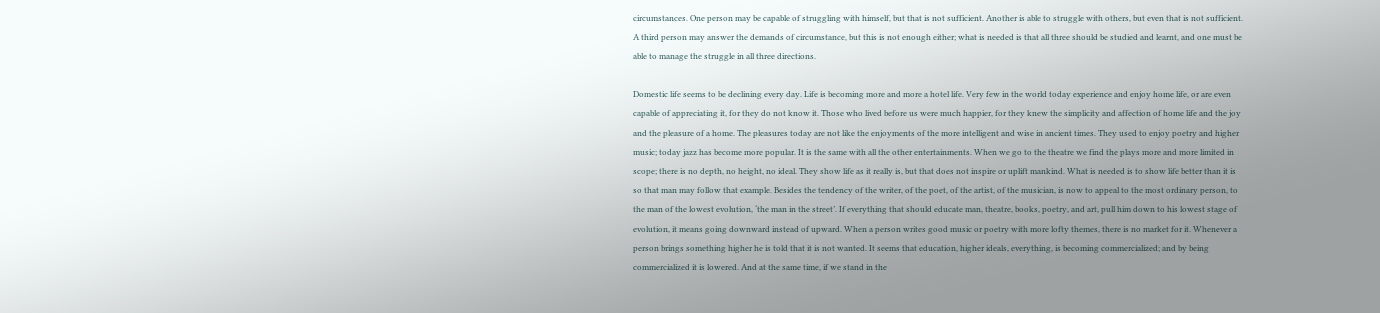circumstances. One person may be capable of struggling with himself, but that is not sufficient. Another is able to struggle with others, but even that is not sufficient. A third person may answer the demands of circumstance, but this is not enough either; what is needed is that all three should be studied and learnt, and one must be able to manage the struggle in all three directions.

Domestic life seems to be declining every day. Life is becoming more and more a hotel life. Very few in the world today experience and enjoy home life, or are even capable of appreciating it, for they do not know it. Those who lived before us were much happier, for they knew the simplicity and affection of home life and the joy and the pleasure of a home. The pleasures today are not like the enjoyments of the more intelligent and wise in ancient times. They used to enjoy poetry and higher music; today jazz has become more popular. It is the same with all the other entertainments. When we go to the theatre we find the plays more and more limited in scope; there is no depth, no height, no ideal. They show life as it really is, but that does not inspire or uplift mankind. What is needed is to show life better than it is so that man may follow that example. Besides the tendency of the writer, of the poet, of the artist, of the musician, is now to appeal to the most ordinary person, to the man of the lowest evolution, ‘the man in the street’. If everything that should educate man, theatre, books, poetry, and art, pull him down to his lowest stage of evolution, it means going downward instead of upward. When a person writes good music or poetry with more lofty themes, there is no market for it. Whenever a person brings something higher he is told that it is not wanted. It seems that education, higher ideals, everything, is becoming commercialized; and by being commercialized it is lowered. And at the same time, if we stand in the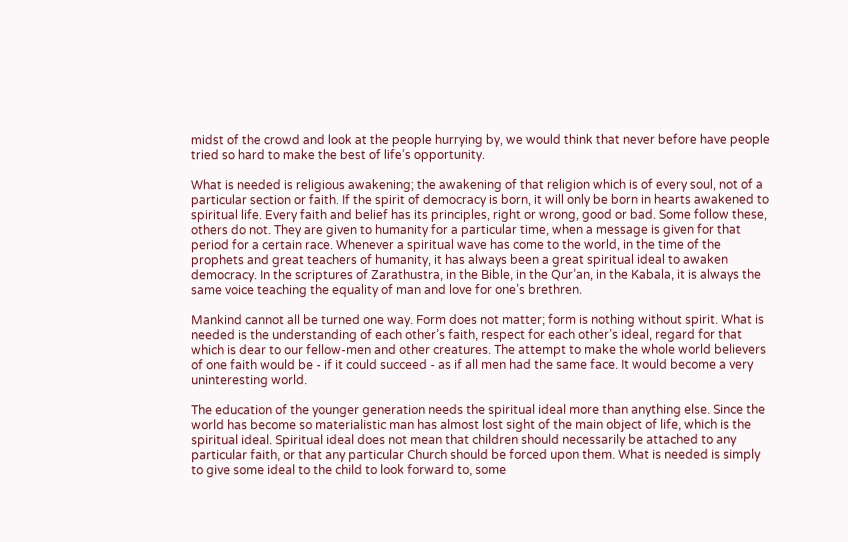midst of the crowd and look at the people hurrying by, we would think that never before have people tried so hard to make the best of life’s opportunity.

What is needed is religious awakening; the awakening of that religion which is of every soul, not of a particular section or faith. If the spirit of democracy is born, it will only be born in hearts awakened to spiritual life. Every faith and belief has its principles, right or wrong, good or bad. Some follow these, others do not. They are given to humanity for a particular time, when a message is given for that period for a certain race. Whenever a spiritual wave has come to the world, in the time of the prophets and great teachers of humanity, it has always been a great spiritual ideal to awaken democracy. In the scriptures of Zarathustra, in the Bible, in the Qur’an, in the Kabala, it is always the same voice teaching the equality of man and love for one’s brethren.

Mankind cannot all be turned one way. Form does not matter; form is nothing without spirit. What is needed is the understanding of each other’s faith, respect for each other’s ideal, regard for that which is dear to our fellow-men and other creatures. The attempt to make the whole world believers of one faith would be - if it could succeed - as if all men had the same face. It would become a very uninteresting world.

The education of the younger generation needs the spiritual ideal more than anything else. Since the world has become so materialistic man has almost lost sight of the main object of life, which is the spiritual ideal. Spiritual ideal does not mean that children should necessarily be attached to any particular faith, or that any particular Church should be forced upon them. What is needed is simply to give some ideal to the child to look forward to, some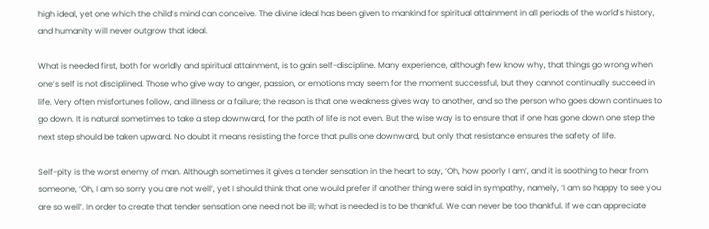high ideal, yet one which the child’s mind can conceive. The divine ideal has been given to mankind for spiritual attainment in all periods of the world’s history, and humanity will never outgrow that ideal.

What is needed first, both for worldly and spiritual attainment, is to gain self-discipline. Many experience, although few know why, that things go wrong when one’s self is not disciplined. Those who give way to anger, passion, or emotions may seem for the moment successful, but they cannot continually succeed in life. Very often misfortunes follow, and illness or a failure; the reason is that one weakness gives way to another, and so the person who goes down continues to go down. It is natural sometimes to take a step downward, for the path of life is not even. But the wise way is to ensure that if one has gone down one step the next step should be taken upward. No doubt it means resisting the force that pulls one downward, but only that resistance ensures the safety of life.

Self-pity is the worst enemy of man. Although sometimes it gives a tender sensation in the heart to say, ‘Oh, how poorly I am’, and it is soothing to hear from someone, ‘Oh, I am so sorry you are not well’, yet I should think that one would prefer if another thing were said in sympathy, namely, ‘I am so happy to see you are so well’. In order to create that tender sensation one need not be ill; what is needed is to be thankful. We can never be too thankful. If we can appreciate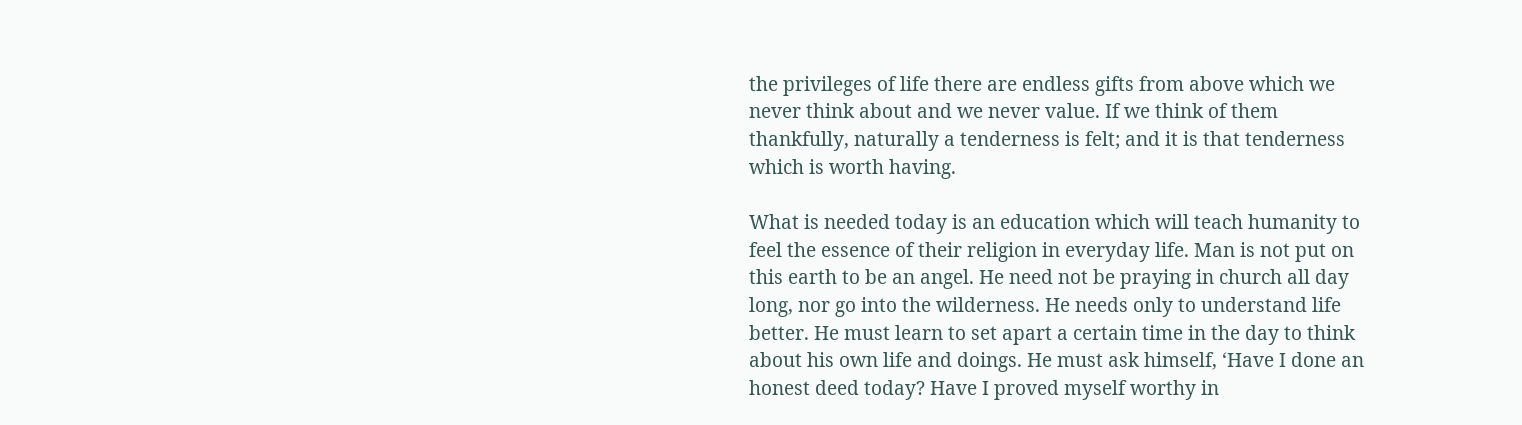the privileges of life there are endless gifts from above which we never think about and we never value. If we think of them thankfully, naturally a tenderness is felt; and it is that tenderness which is worth having.

What is needed today is an education which will teach humanity to feel the essence of their religion in everyday life. Man is not put on this earth to be an angel. He need not be praying in church all day long, nor go into the wilderness. He needs only to understand life better. He must learn to set apart a certain time in the day to think about his own life and doings. He must ask himself, ‘Have I done an honest deed today? Have I proved myself worthy in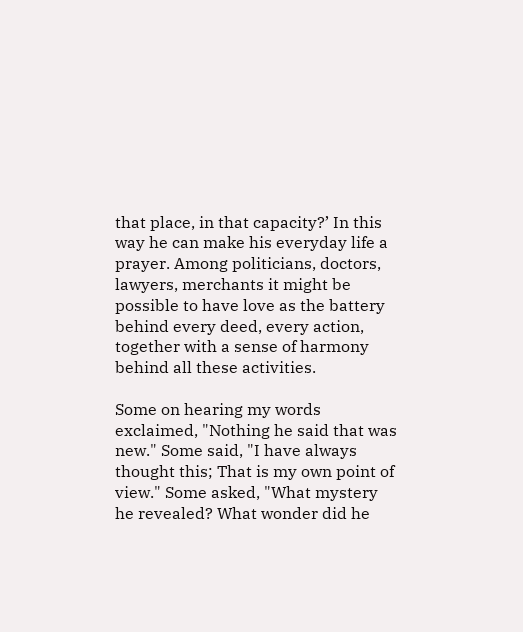that place, in that capacity?’ In this way he can make his everyday life a prayer. Among politicians, doctors, lawyers, merchants it might be possible to have love as the battery behind every deed, every action, together with a sense of harmony behind all these activities.

Some on hearing my words exclaimed, "Nothing he said that was new." Some said, "I have always thought this; That is my own point of view." Some asked, "What mystery he revealed? What wonder did he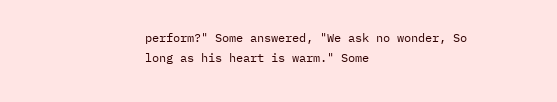perform?" Some answered, "We ask no wonder, So long as his heart is warm." Some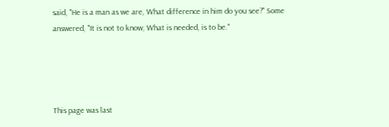said, "He is a man as we are, What difference in him do you see?" Some answered, "It is not to know; What is needed, is to be."




This page was last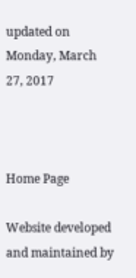updated on Monday, March 27, 2017



Home Page

Website developed and maintained by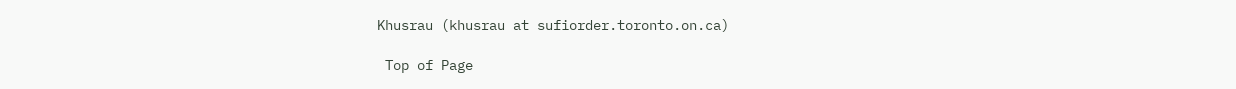Khusrau (khusrau at sufiorder.toronto.on.ca)

 Top of Page